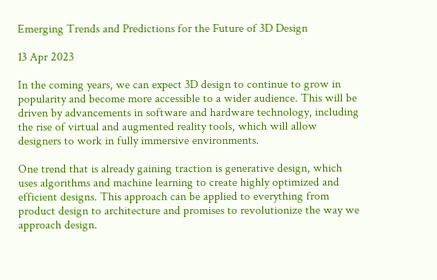Emerging Trends and Predictions for the Future of 3D Design

13 Apr 2023

In the coming years, we can expect 3D design to continue to grow in popularity and become more accessible to a wider audience. This will be driven by advancements in software and hardware technology, including the rise of virtual and augmented reality tools, which will allow designers to work in fully immersive environments.

One trend that is already gaining traction is generative design, which uses algorithms and machine learning to create highly optimized and efficient designs. This approach can be applied to everything from product design to architecture and promises to revolutionize the way we approach design.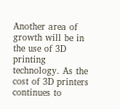Another area of growth will be in the use of 3D printing technology. As the cost of 3D printers continues to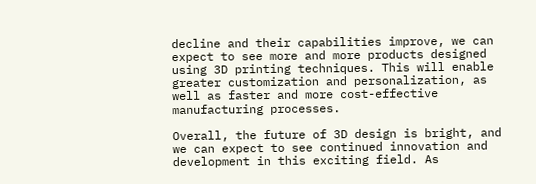decline and their capabilities improve, we can expect to see more and more products designed using 3D printing techniques. This will enable greater customization and personalization, as well as faster and more cost-effective manufacturing processes.

Overall, the future of 3D design is bright, and we can expect to see continued innovation and development in this exciting field. As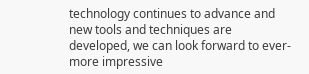technology continues to advance and new tools and techniques are developed, we can look forward to ever-more impressive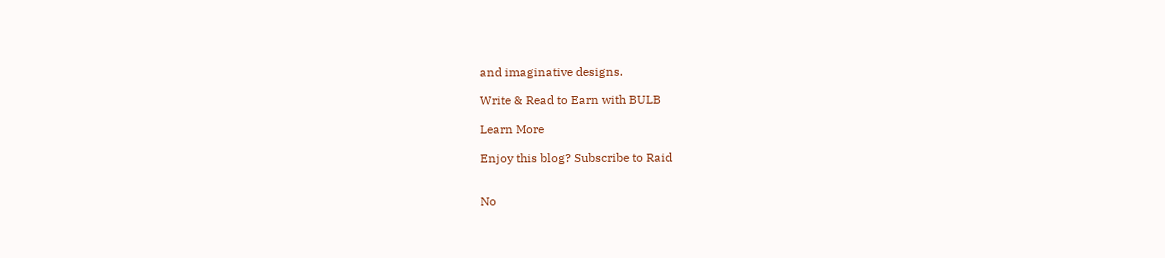and imaginative designs.

Write & Read to Earn with BULB

Learn More

Enjoy this blog? Subscribe to Raid


No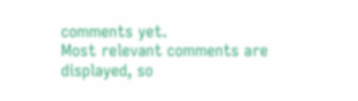comments yet.
Most relevant comments are displayed, so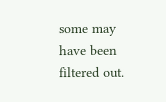some may have been filtered out.